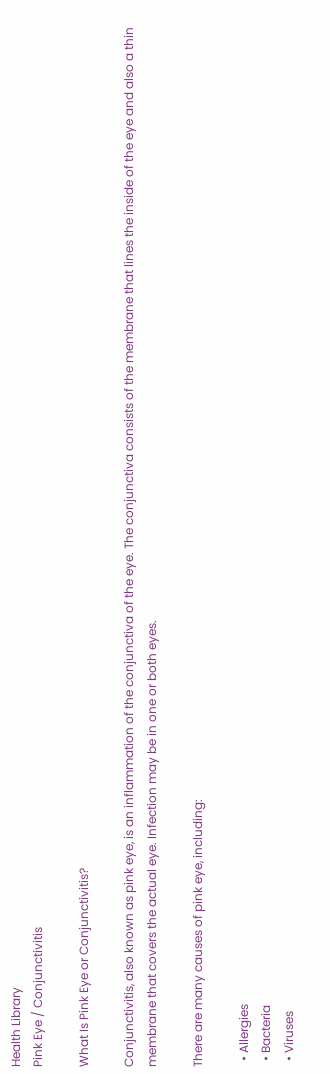Health Library
Pink Eye / Conjunctivitis

What Is Pink Eye or Conjunctivitis?

Conjunctivitis, also known as pink eye, is an inflammation of the conjunctiva of the eye. The conjunctiva consists of the membrane that lines the inside of the eye and also a thin membrane that covers the actual eye. Infection may be in one or both eyes.

There are many causes of pink eye, including:

  • Allergies
  • Bacteria
  • Viruses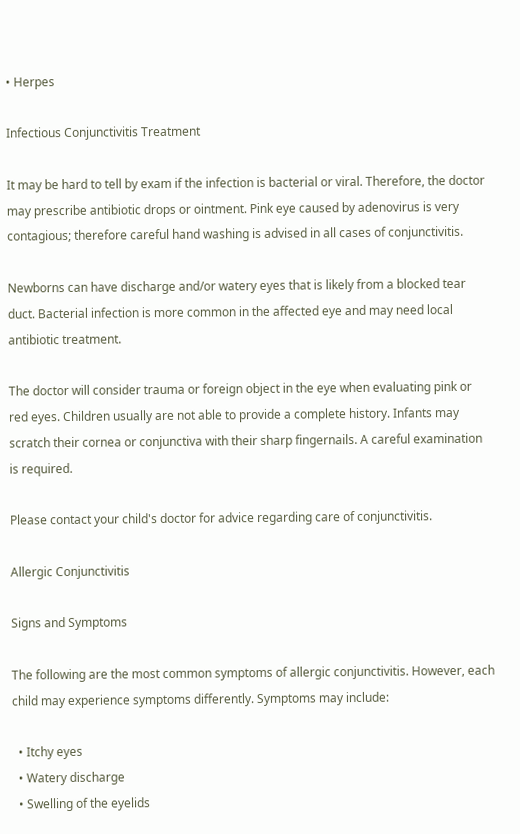• Herpes

Infectious Conjunctivitis Treatment

It may be hard to tell by exam if the infection is bacterial or viral. Therefore, the doctor may prescribe antibiotic drops or ointment. Pink eye caused by adenovirus is very contagious; therefore careful hand washing is advised in all cases of conjunctivitis.

Newborns can have discharge and/or watery eyes that is likely from a blocked tear duct. Bacterial infection is more common in the affected eye and may need local antibiotic treatment.

The doctor will consider trauma or foreign object in the eye when evaluating pink or red eyes. Children usually are not able to provide a complete history. Infants may scratch their cornea or conjunctiva with their sharp fingernails. A careful examination is required.

Please contact your child's doctor for advice regarding care of conjunctivitis.

Allergic Conjunctivitis

Signs and Symptoms

The following are the most common symptoms of allergic conjunctivitis. However, each child may experience symptoms differently. Symptoms may include:

  • Itchy eyes
  • Watery discharge
  • Swelling of the eyelids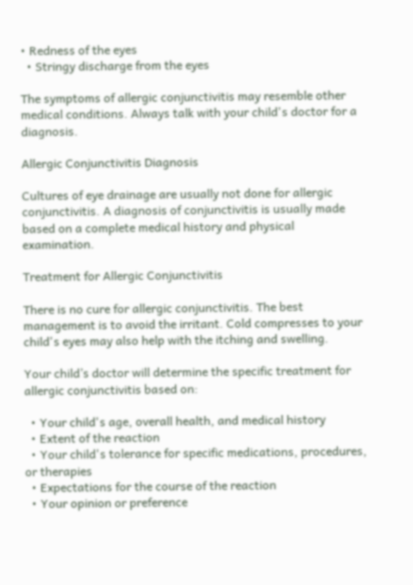• Redness of the eyes
  • Stringy discharge from the eyes

The symptoms of allergic conjunctivitis may resemble other medical conditions. Always talk with your child's doctor for a diagnosis.

Allergic Conjunctivitis Diagnosis

Cultures of eye drainage are usually not done for allergic conjunctivitis. A diagnosis of conjunctivitis is usually made based on a complete medical history and physical examination.

Treatment for Allergic Conjunctivitis

There is no cure for allergic conjunctivitis. The best management is to avoid the irritant. Cold compresses to your child's eyes may also help with the itching and swelling.

Your child’s doctor will determine the specific treatment for allergic conjunctivitis based on:

  • Your child's age, overall health, and medical history
  • Extent of the reaction
  • Your child's tolerance for specific medications, procedures, or therapies
  • Expectations for the course of the reaction
  • Your opinion or preference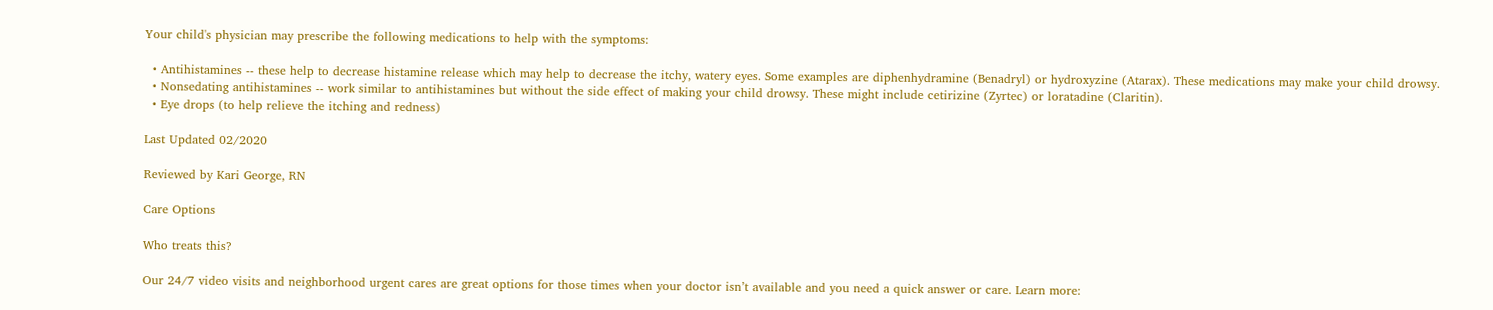Your child's physician may prescribe the following medications to help with the symptoms:

  • Antihistamines -- these help to decrease histamine release which may help to decrease the itchy, watery eyes. Some examples are diphenhydramine (Benadryl) or hydroxyzine (Atarax). These medications may make your child drowsy.
  • Nonsedating antihistamines -- work similar to antihistamines but without the side effect of making your child drowsy. These might include cetirizine (Zyrtec) or loratadine (Claritin).
  • Eye drops (to help relieve the itching and redness)

Last Updated 02/2020

Reviewed by Kari George, RN

Care Options

Who treats this?

Our 24/7 video visits and neighborhood urgent cares are great options for those times when your doctor isn’t available and you need a quick answer or care. Learn more: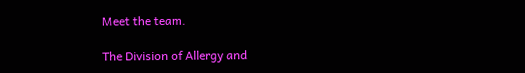Meet the team.

The Division of Allergy and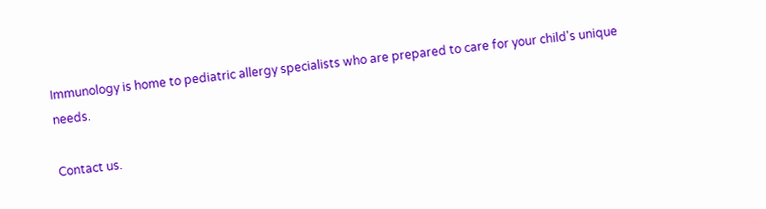Immunology is home to pediatric allergy specialists who are prepared to care for your child's unique needs.

Contact us.